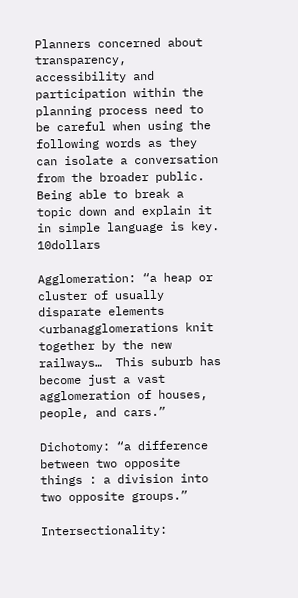Planners concerned about transparency, accessibility and participation within the planning process need to be careful when using the following words as they can isolate a conversation from the broader public.   Being able to break a topic down and explain it in simple language is key. 10dollars

Agglomeration: “a heap or cluster of usually disparate elements <urbanagglomerations knit together by the new railways…  This suburb has become just a vast agglomeration of houses, people, and cars.”

Dichotomy: “a difference between two opposite things : a division into two opposite groups.”

Intersectionality: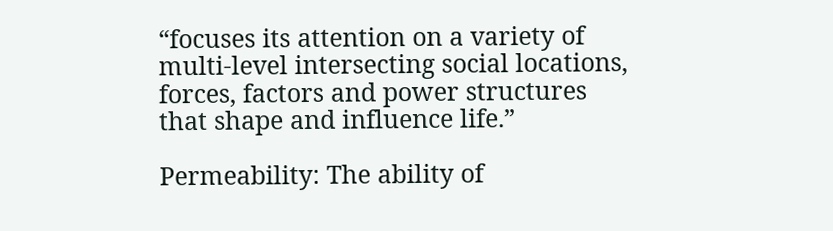“focuses its attention on a variety of multi-level intersecting social locations, forces, factors and power structures that shape and influence life.”

Permeability: The ability of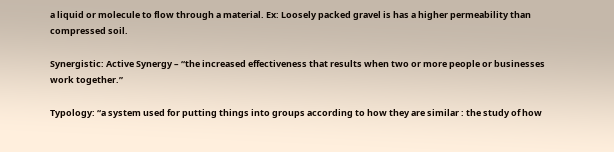a liquid or molecule to flow through a material. Ex: Loosely packed gravel is has a higher permeability than compressed soil.

Synergistic: Active Synergy – “the increased effectiveness that results when two or more people or businesses work together.”

Typology: “a system used for putting things into groups according to how they are similar : the study of how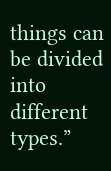things can be divided into different types.”